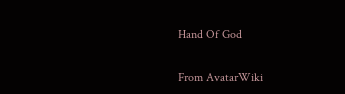Hand Of God

From AvatarWiki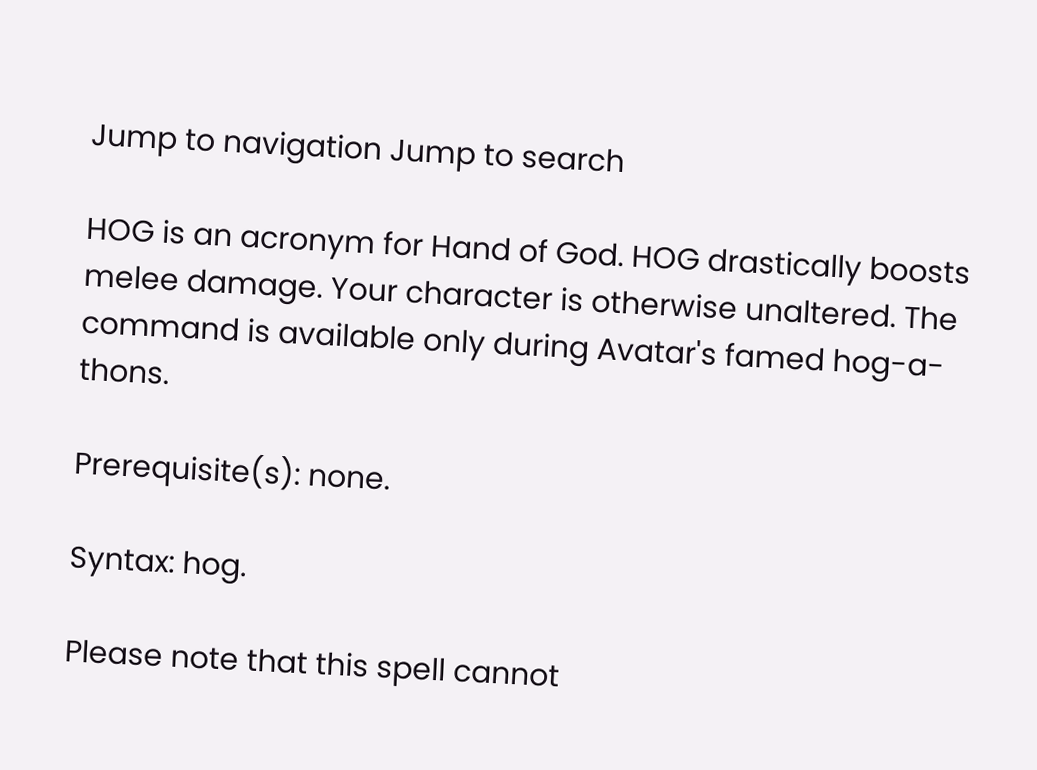Jump to navigation Jump to search

HOG is an acronym for Hand of God. HOG drastically boosts melee damage. Your character is otherwise unaltered. The command is available only during Avatar's famed hog-a-thons.

Prerequisite(s): none.

Syntax: hog.

Please note that this spell cannot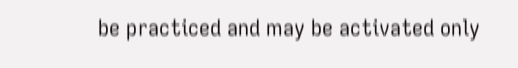be practiced and may be activated only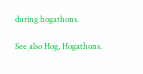during hogathons.

See also Hog, Hogathons.